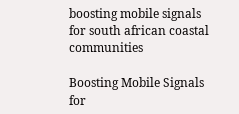boosting mobile signals for south african coastal communities

Boosting Mobile Signals for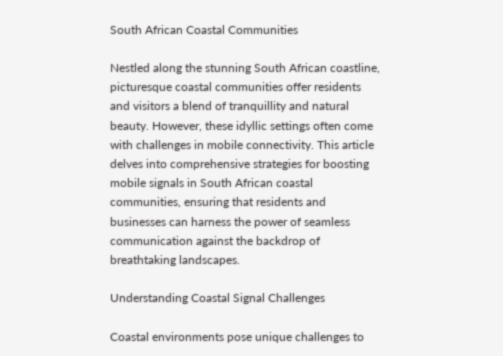South African Coastal Communities

Nestled along the stunning South African coastline, picturesque coastal communities offer residents and visitors a blend of tranquillity and natural beauty. However, these idyllic settings often come with challenges in mobile connectivity. This article delves into comprehensive strategies for boosting mobile signals in South African coastal communities, ensuring that residents and businesses can harness the power of seamless communication against the backdrop of breathtaking landscapes.

Understanding Coastal Signal Challenges

Coastal environments pose unique challenges to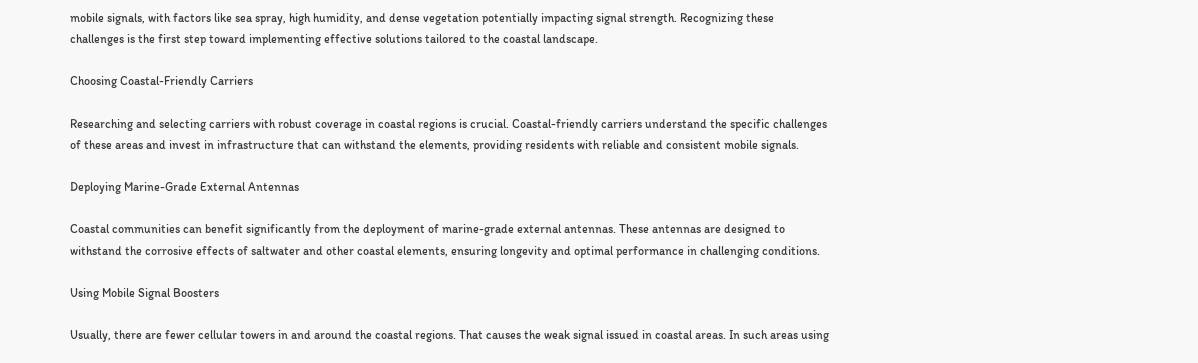mobile signals, with factors like sea spray, high humidity, and dense vegetation potentially impacting signal strength. Recognizing these challenges is the first step toward implementing effective solutions tailored to the coastal landscape.

Choosing Coastal-Friendly Carriers

Researching and selecting carriers with robust coverage in coastal regions is crucial. Coastal-friendly carriers understand the specific challenges of these areas and invest in infrastructure that can withstand the elements, providing residents with reliable and consistent mobile signals.

Deploying Marine-Grade External Antennas

Coastal communities can benefit significantly from the deployment of marine-grade external antennas. These antennas are designed to withstand the corrosive effects of saltwater and other coastal elements, ensuring longevity and optimal performance in challenging conditions.

Using Mobile Signal Boosters

Usually, there are fewer cellular towers in and around the coastal regions. That causes the weak signal issued in coastal areas. In such areas using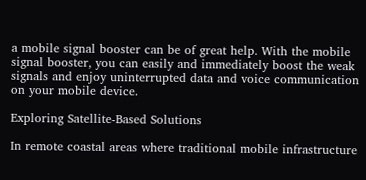a mobile signal booster can be of great help. With the mobile signal booster, you can easily and immediately boost the weak signals and enjoy uninterrupted data and voice communication on your mobile device.

Exploring Satellite-Based Solutions

In remote coastal areas where traditional mobile infrastructure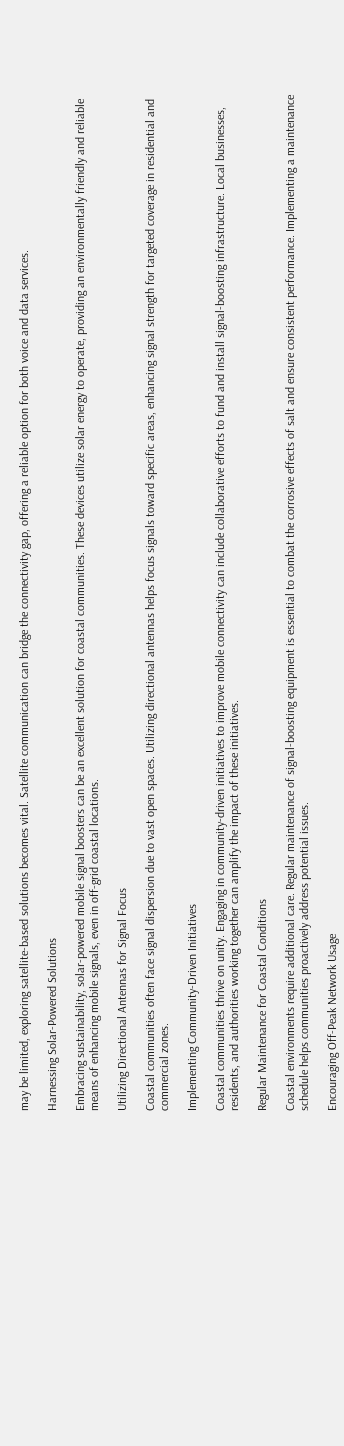may be limited, exploring satellite-based solutions becomes vital. Satellite communication can bridge the connectivity gap, offering a reliable option for both voice and data services.

Harnessing Solar-Powered Solutions

Embracing sustainability, solar-powered mobile signal boosters can be an excellent solution for coastal communities. These devices utilize solar energy to operate, providing an environmentally friendly and reliable means of enhancing mobile signals, even in off-grid coastal locations.

Utilizing Directional Antennas for Signal Focus

Coastal communities often face signal dispersion due to vast open spaces. Utilizing directional antennas helps focus signals toward specific areas, enhancing signal strength for targeted coverage in residential and commercial zones.

Implementing Community-Driven Initiatives

Coastal communities thrive on unity. Engaging in community-driven initiatives to improve mobile connectivity can include collaborative efforts to fund and install signal-boosting infrastructure. Local businesses, residents, and authorities working together can amplify the impact of these initiatives.

Regular Maintenance for Coastal Conditions

Coastal environments require additional care. Regular maintenance of signal-boosting equipment is essential to combat the corrosive effects of salt and ensure consistent performance. Implementing a maintenance schedule helps communities proactively address potential issues.

Encouraging Off-Peak Network Usage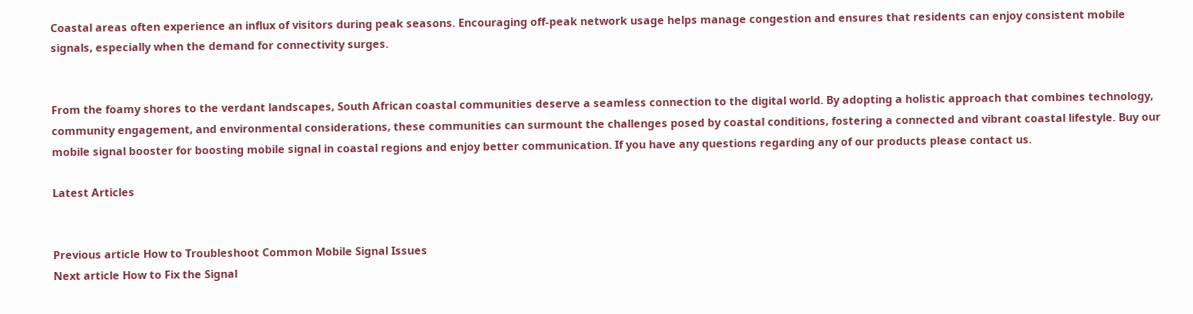Coastal areas often experience an influx of visitors during peak seasons. Encouraging off-peak network usage helps manage congestion and ensures that residents can enjoy consistent mobile signals, especially when the demand for connectivity surges.


From the foamy shores to the verdant landscapes, South African coastal communities deserve a seamless connection to the digital world. By adopting a holistic approach that combines technology, community engagement, and environmental considerations, these communities can surmount the challenges posed by coastal conditions, fostering a connected and vibrant coastal lifestyle. Buy our mobile signal booster for boosting mobile signal in coastal regions and enjoy better communication. If you have any questions regarding any of our products please contact us.

Latest Articles


Previous article How to Troubleshoot Common Mobile Signal Issues
Next article How to Fix the Signal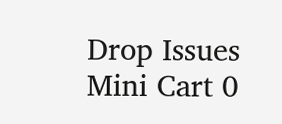Drop Issues
Mini Cart 0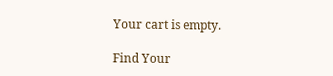Your cart is empty.

Find Your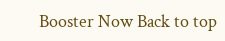Booster Now Back to top